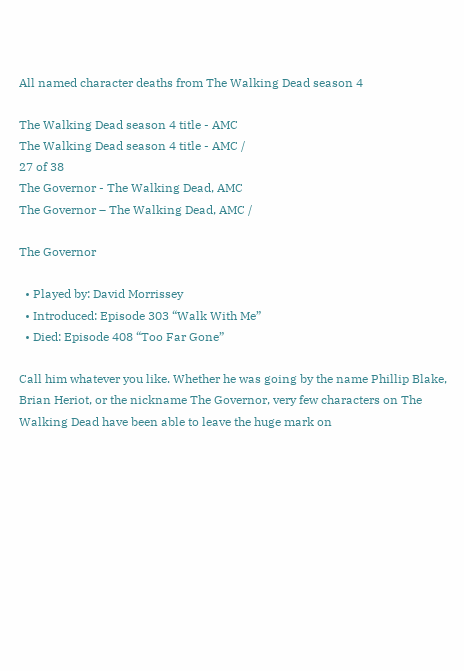All named character deaths from The Walking Dead season 4

The Walking Dead season 4 title - AMC
The Walking Dead season 4 title - AMC /
27 of 38
The Governor - The Walking Dead, AMC
The Governor – The Walking Dead, AMC /

The Governor

  • Played by: David Morrissey
  • Introduced: Episode 303 “Walk With Me”
  • Died: Episode 408 “Too Far Gone”

Call him whatever you like. Whether he was going by the name Phillip Blake, Brian Heriot, or the nickname The Governor, very few characters on The Walking Dead have been able to leave the huge mark on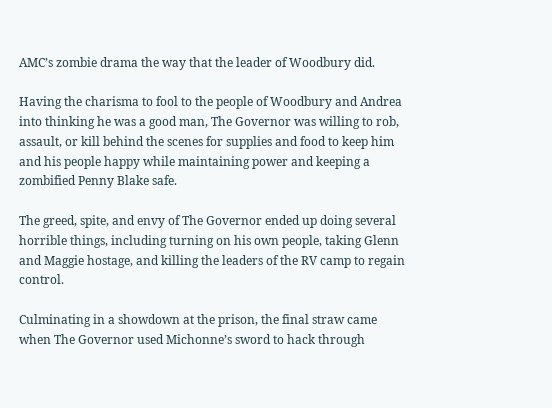AMC’s zombie drama the way that the leader of Woodbury did.

Having the charisma to fool to the people of Woodbury and Andrea into thinking he was a good man, The Governor was willing to rob, assault, or kill behind the scenes for supplies and food to keep him and his people happy while maintaining power and keeping a zombified Penny Blake safe.

The greed, spite, and envy of The Governor ended up doing several horrible things, including turning on his own people, taking Glenn and Maggie hostage, and killing the leaders of the RV camp to regain control.

Culminating in a showdown at the prison, the final straw came when The Governor used Michonne’s sword to hack through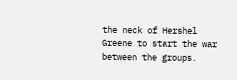the neck of Hershel Greene to start the war between the groups.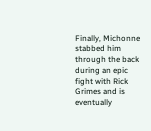Finally, Michonne stabbed him through the back during an epic fight with Rick Grimes and is eventually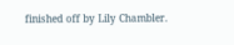finished off by Lily Chambler.